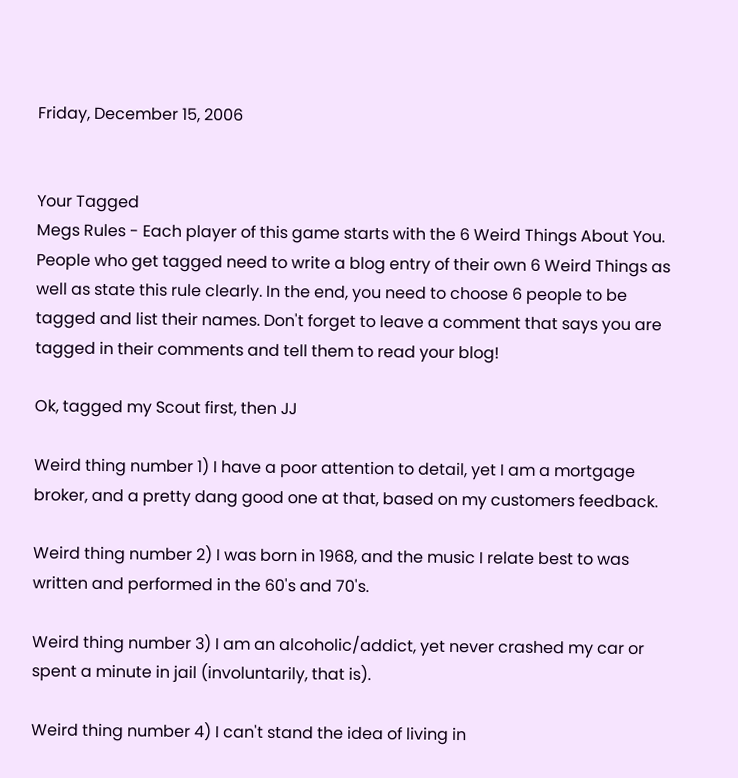Friday, December 15, 2006


Your Tagged
Megs Rules - Each player of this game starts with the 6 Weird Things About You. People who get tagged need to write a blog entry of their own 6 Weird Things as well as state this rule clearly. In the end, you need to choose 6 people to be tagged and list their names. Don't forget to leave a comment that says you are tagged in their comments and tell them to read your blog!

Ok, tagged my Scout first, then JJ

Weird thing number 1) I have a poor attention to detail, yet I am a mortgage broker, and a pretty dang good one at that, based on my customers feedback.

Weird thing number 2) I was born in 1968, and the music I relate best to was written and performed in the 60's and 70's.

Weird thing number 3) I am an alcoholic/addict, yet never crashed my car or spent a minute in jail (involuntarily, that is).

Weird thing number 4) I can't stand the idea of living in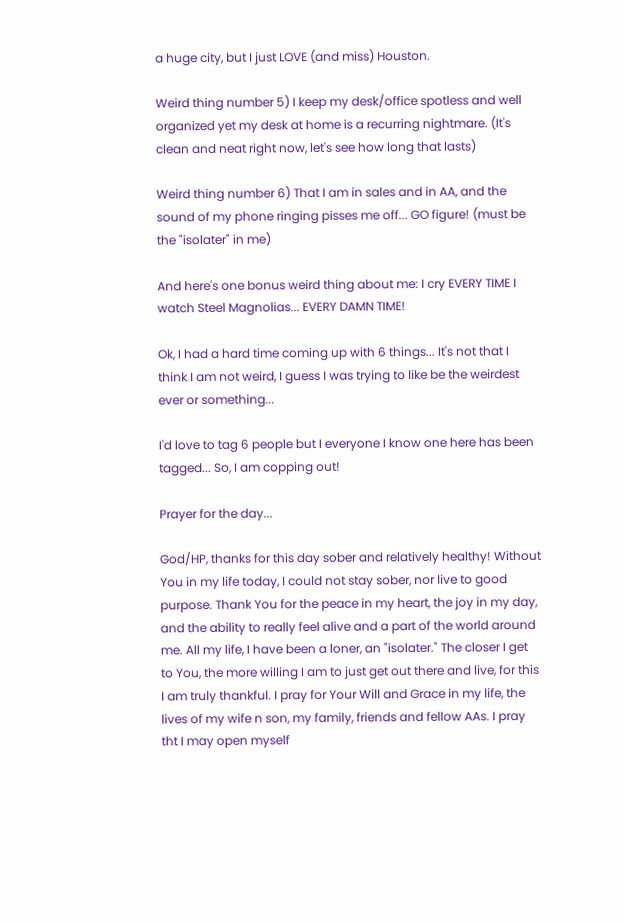a huge city, but I just LOVE (and miss) Houston.

Weird thing number 5) I keep my desk/office spotless and well organized yet my desk at home is a recurring nightmare. (It's clean and neat right now, let's see how long that lasts)

Weird thing number 6) That I am in sales and in AA, and the sound of my phone ringing pisses me off... GO figure! (must be the "isolater" in me)

And here's one bonus weird thing about me: I cry EVERY TIME I watch Steel Magnolias... EVERY DAMN TIME!

Ok, I had a hard time coming up with 6 things... It's not that I think I am not weird, I guess I was trying to like be the weirdest ever or something...

I'd love to tag 6 people but I everyone I know one here has been tagged... So, I am copping out!

Prayer for the day...

God/HP, thanks for this day sober and relatively healthy! Without You in my life today, I could not stay sober, nor live to good purpose. Thank You for the peace in my heart, the joy in my day, and the ability to really feel alive and a part of the world around me. All my life, I have been a loner, an "isolater." The closer I get to You, the more willing I am to just get out there and live, for this I am truly thankful. I pray for Your Will and Grace in my life, the lives of my wife n son, my family, friends and fellow AAs. I pray tht I may open myself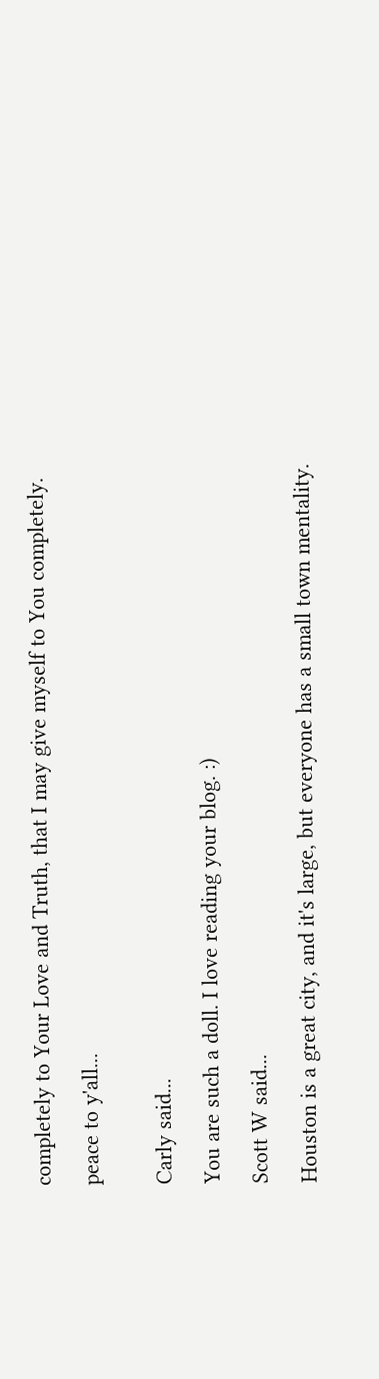completely to Your Love and Truth, that I may give myself to You completely.

peace to y'all...


Carly said...

You are such a doll. I love reading your blog. :)

Scott W said...

Houston is a great city, and it's large, but everyone has a small town mentality.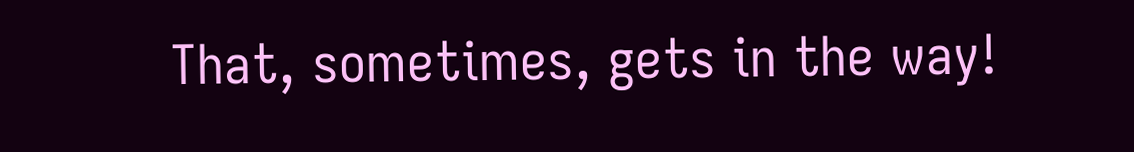That, sometimes, gets in the way!